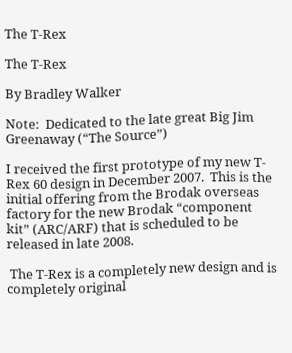The T-Rex

The T-Rex

By Bradley Walker

Note:  Dedicated to the late great Big Jim Greenaway (“The Source”)

I received the first prototype of my new T-Rex 60 design in December 2007.  This is the initial offering from the Brodak overseas factory for the new Brodak “component kit” (ARC/ARF) that is scheduled to be released in late 2008.

 The T-Rex is a completely new design and is completely original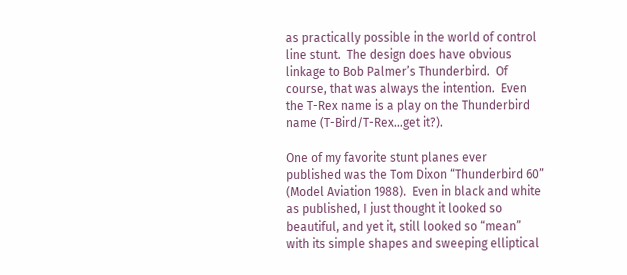as practically possible in the world of control line stunt.  The design does have obvious linkage to Bob Palmer’s Thunderbird.  Of course, that was always the intention.  Even the T-Rex name is a play on the Thunderbird name (T-Bird/T-Rex…get it?).

One of my favorite stunt planes ever published was the Tom Dixon “Thunderbird 60” (Model Aviation 1988).  Even in black and white as published, I just thought it looked so beautiful, and yet it, still looked so “mean” with its simple shapes and sweeping elliptical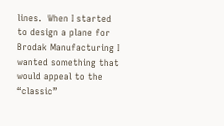lines.  When I started to design a plane for Brodak Manufacturing I wanted something that would appeal to the “classic”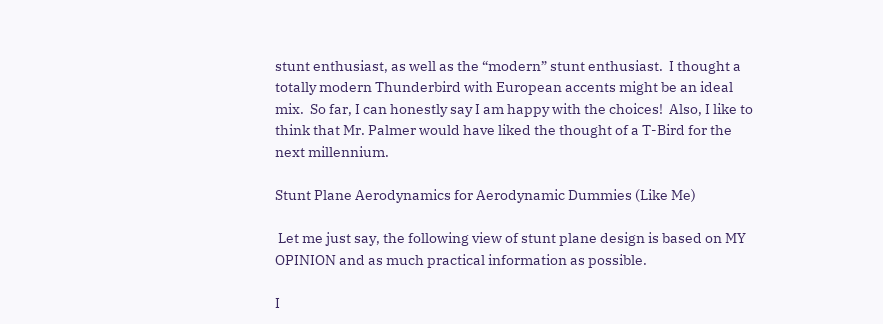stunt enthusiast, as well as the “modern” stunt enthusiast.  I thought a totally modern Thunderbird with European accents might be an ideal mix.  So far, I can honestly say I am happy with the choices!  Also, I like to think that Mr. Palmer would have liked the thought of a T-Bird for the next millennium.

Stunt Plane Aerodynamics for Aerodynamic Dummies (Like Me)

 Let me just say, the following view of stunt plane design is based on MY OPINION and as much practical information as possible.

I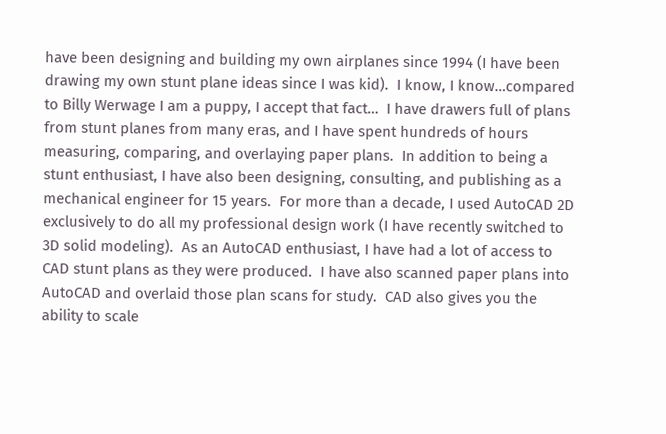have been designing and building my own airplanes since 1994 (I have been drawing my own stunt plane ideas since I was kid).  I know, I know…compared to Billy Werwage I am a puppy, I accept that fact…  I have drawers full of plans from stunt planes from many eras, and I have spent hundreds of hours measuring, comparing, and overlaying paper plans.  In addition to being a stunt enthusiast, I have also been designing, consulting, and publishing as a mechanical engineer for 15 years.  For more than a decade, I used AutoCAD 2D exclusively to do all my professional design work (I have recently switched to 3D solid modeling).  As an AutoCAD enthusiast, I have had a lot of access to CAD stunt plans as they were produced.  I have also scanned paper plans into AutoCAD and overlaid those plan scans for study.  CAD also gives you the ability to scale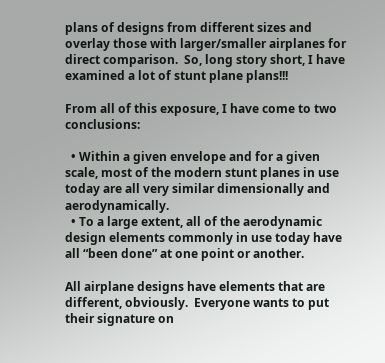plans of designs from different sizes and overlay those with larger/smaller airplanes for direct comparison.  So, long story short, I have examined a lot of stunt plane plans!!!

From all of this exposure, I have come to two conclusions:

  • Within a given envelope and for a given scale, most of the modern stunt planes in use today are all very similar dimensionally and aerodynamically.
  • To a large extent, all of the aerodynamic design elements commonly in use today have all “been done” at one point or another.

All airplane designs have elements that are different, obviously.  Everyone wants to put their signature on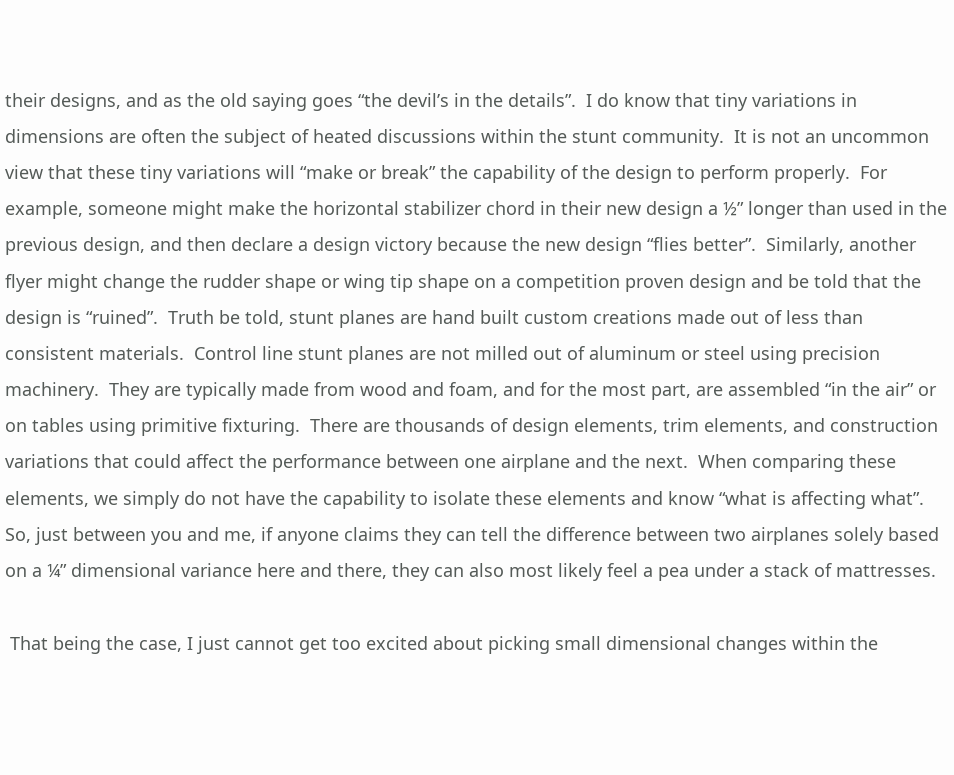their designs, and as the old saying goes “the devil’s in the details”.  I do know that tiny variations in dimensions are often the subject of heated discussions within the stunt community.  It is not an uncommon view that these tiny variations will “make or break” the capability of the design to perform properly.  For example, someone might make the horizontal stabilizer chord in their new design a ½” longer than used in the previous design, and then declare a design victory because the new design “flies better”.  Similarly, another flyer might change the rudder shape or wing tip shape on a competition proven design and be told that the design is “ruined”.  Truth be told, stunt planes are hand built custom creations made out of less than consistent materials.  Control line stunt planes are not milled out of aluminum or steel using precision machinery.  They are typically made from wood and foam, and for the most part, are assembled “in the air” or on tables using primitive fixturing.  There are thousands of design elements, trim elements, and construction variations that could affect the performance between one airplane and the next.  When comparing these elements, we simply do not have the capability to isolate these elements and know “what is affecting what”.  So, just between you and me, if anyone claims they can tell the difference between two airplanes solely based on a ¼” dimensional variance here and there, they can also most likely feel a pea under a stack of mattresses.

 That being the case, I just cannot get too excited about picking small dimensional changes within the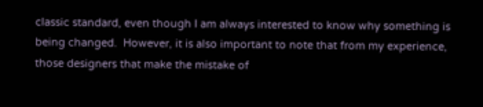classic standard, even though I am always interested to know why something is being changed.  However, it is also important to note that from my experience, those designers that make the mistake of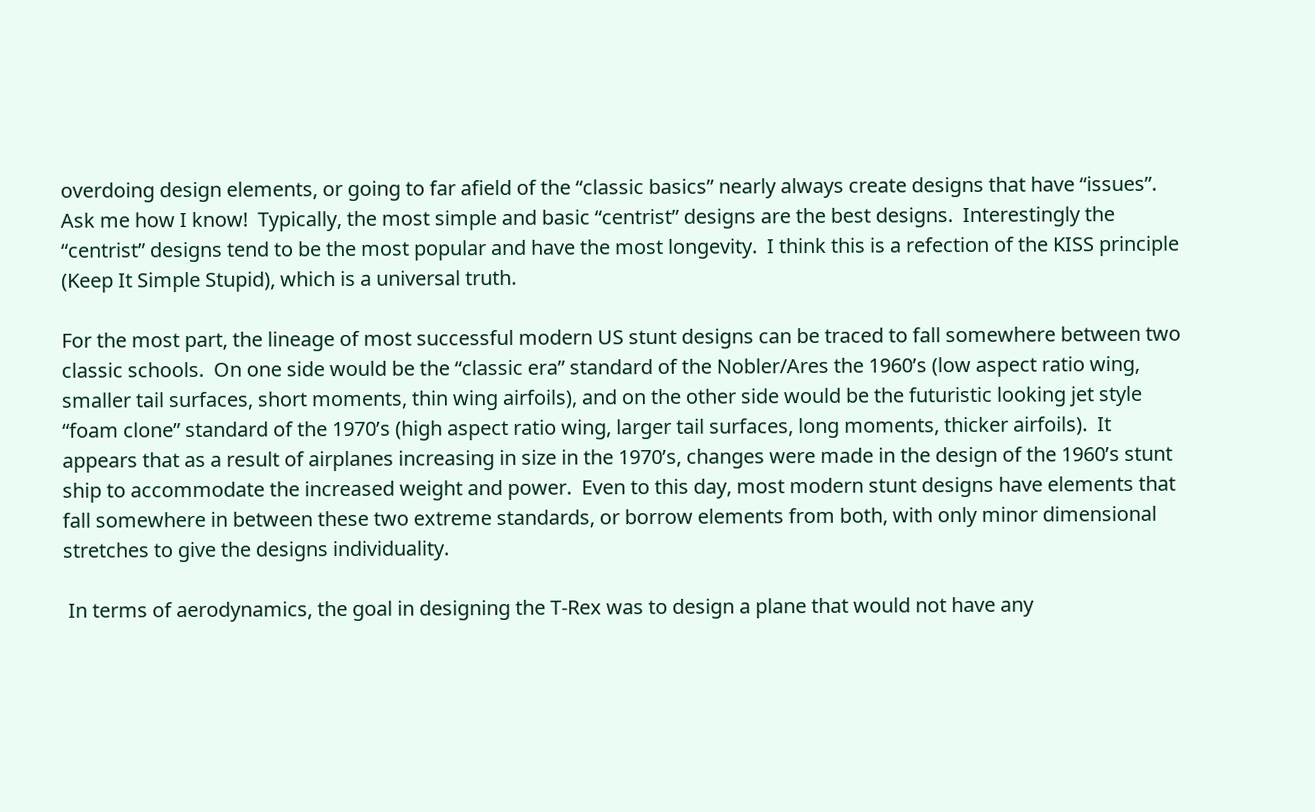overdoing design elements, or going to far afield of the “classic basics” nearly always create designs that have “issues”.  Ask me how I know!  Typically, the most simple and basic “centrist” designs are the best designs.  Interestingly the “centrist” designs tend to be the most popular and have the most longevity.  I think this is a refection of the KISS principle (Keep It Simple Stupid), which is a universal truth.

For the most part, the lineage of most successful modern US stunt designs can be traced to fall somewhere between two classic schools.  On one side would be the “classic era” standard of the Nobler/Ares the 1960’s (low aspect ratio wing, smaller tail surfaces, short moments, thin wing airfoils), and on the other side would be the futuristic looking jet style “foam clone” standard of the 1970’s (high aspect ratio wing, larger tail surfaces, long moments, thicker airfoils).  It appears that as a result of airplanes increasing in size in the 1970’s, changes were made in the design of the 1960’s stunt ship to accommodate the increased weight and power.  Even to this day, most modern stunt designs have elements that fall somewhere in between these two extreme standards, or borrow elements from both, with only minor dimensional stretches to give the designs individuality.

 In terms of aerodynamics, the goal in designing the T-Rex was to design a plane that would not have any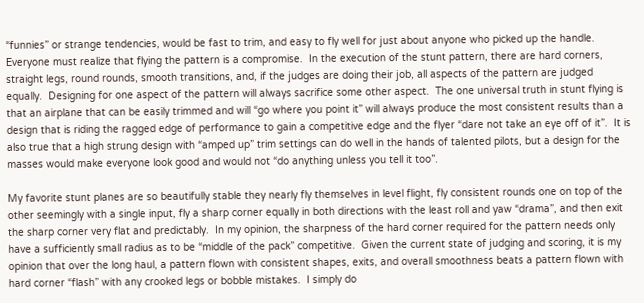“funnies” or strange tendencies, would be fast to trim, and easy to fly well for just about anyone who picked up the handle.  Everyone must realize that flying the pattern is a compromise.  In the execution of the stunt pattern, there are hard corners, straight legs, round rounds, smooth transitions, and, if the judges are doing their job, all aspects of the pattern are judged equally.  Designing for one aspect of the pattern will always sacrifice some other aspect.  The one universal truth in stunt flying is that an airplane that can be easily trimmed and will “go where you point it” will always produce the most consistent results than a design that is riding the ragged edge of performance to gain a competitive edge and the flyer “dare not take an eye off of it”.  It is also true that a high strung design with “amped up” trim settings can do well in the hands of talented pilots, but a design for the masses would make everyone look good and would not “do anything unless you tell it too”.

My favorite stunt planes are so beautifully stable they nearly fly themselves in level flight, fly consistent rounds one on top of the other seemingly with a single input, fly a sharp corner equally in both directions with the least roll and yaw “drama”, and then exit the sharp corner very flat and predictably.  In my opinion, the sharpness of the hard corner required for the pattern needs only have a sufficiently small radius as to be “middle of the pack” competitive.  Given the current state of judging and scoring, it is my opinion that over the long haul, a pattern flown with consistent shapes, exits, and overall smoothness beats a pattern flown with hard corner “flash” with any crooked legs or bobble mistakes.  I simply do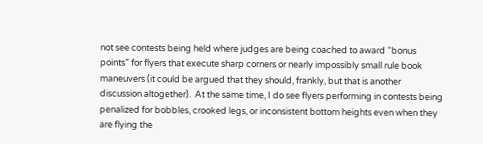not see contests being held where judges are being coached to award “bonus points” for flyers that execute sharp corners or nearly impossibly small rule book maneuvers (it could be argued that they should, frankly, but that is another discussion altogether).  At the same time, I do see flyers performing in contests being penalized for bobbles, crooked legs, or inconsistent bottom heights even when they are flying the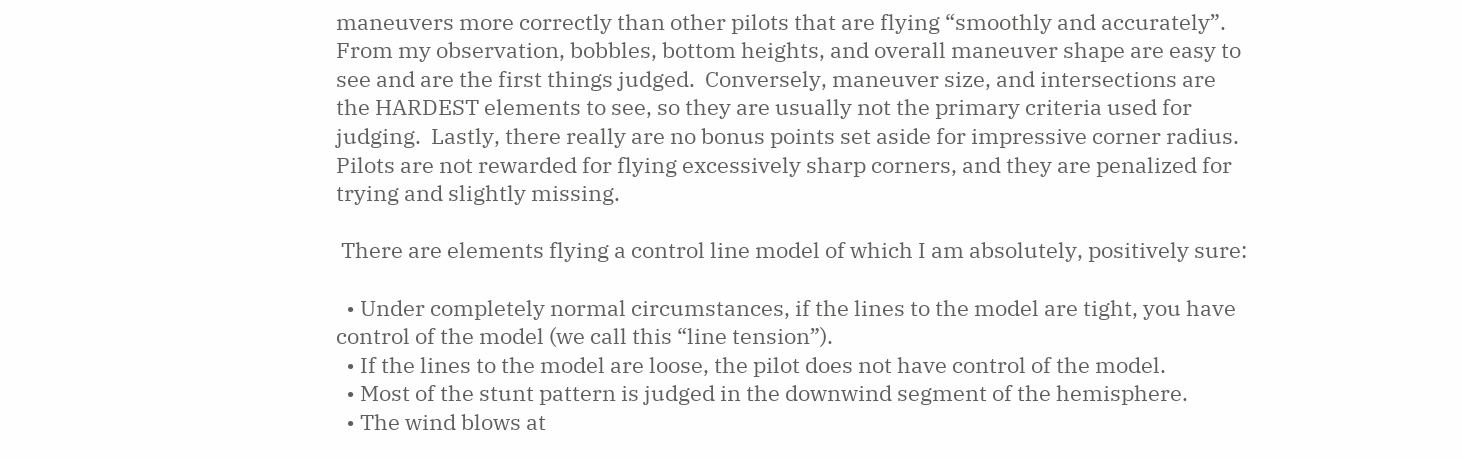maneuvers more correctly than other pilots that are flying “smoothly and accurately”.  From my observation, bobbles, bottom heights, and overall maneuver shape are easy to see and are the first things judged.  Conversely, maneuver size, and intersections are the HARDEST elements to see, so they are usually not the primary criteria used for judging.  Lastly, there really are no bonus points set aside for impressive corner radius.  Pilots are not rewarded for flying excessively sharp corners, and they are penalized for trying and slightly missing.

 There are elements flying a control line model of which I am absolutely, positively sure:

  • Under completely normal circumstances, if the lines to the model are tight, you have control of the model (we call this “line tension”).
  • If the lines to the model are loose, the pilot does not have control of the model.
  • Most of the stunt pattern is judged in the downwind segment of the hemisphere.
  • The wind blows at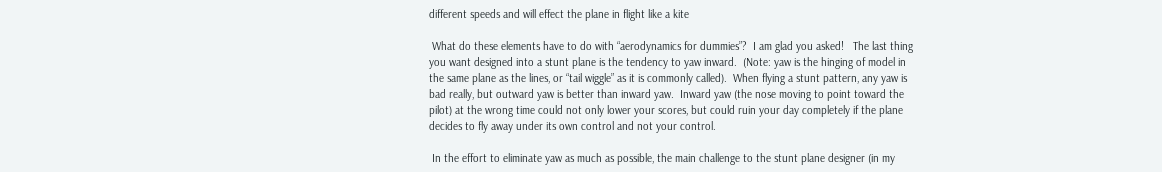different speeds and will effect the plane in flight like a kite

 What do these elements have to do with “aerodynamics for dummies”?  I am glad you asked!   The last thing you want designed into a stunt plane is the tendency to yaw inward.  (Note: yaw is the hinging of model in the same plane as the lines, or “tail wiggle” as it is commonly called).  When flying a stunt pattern, any yaw is bad really, but outward yaw is better than inward yaw.  Inward yaw (the nose moving to point toward the pilot) at the wrong time could not only lower your scores, but could ruin your day completely if the plane decides to fly away under its own control and not your control.

 In the effort to eliminate yaw as much as possible, the main challenge to the stunt plane designer (in my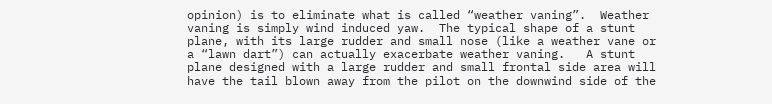opinion) is to eliminate what is called “weather vaning”.  Weather vaning is simply wind induced yaw.  The typical shape of a stunt plane, with its large rudder and small nose (like a weather vane or a “lawn dart”) can actually exacerbate weather vaning.   A stunt plane designed with a large rudder and small frontal side area will have the tail blown away from the pilot on the downwind side of the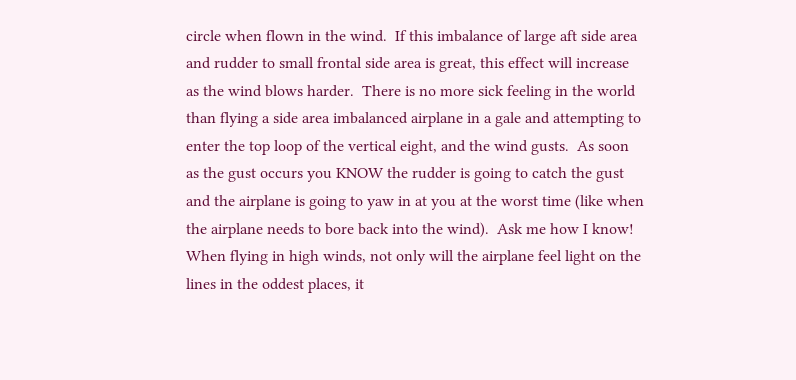circle when flown in the wind.  If this imbalance of large aft side area and rudder to small frontal side area is great, this effect will increase as the wind blows harder.  There is no more sick feeling in the world than flying a side area imbalanced airplane in a gale and attempting to enter the top loop of the vertical eight, and the wind gusts.  As soon as the gust occurs you KNOW the rudder is going to catch the gust and the airplane is going to yaw in at you at the worst time (like when the airplane needs to bore back into the wind).  Ask me how I know!  When flying in high winds, not only will the airplane feel light on the lines in the oddest places, it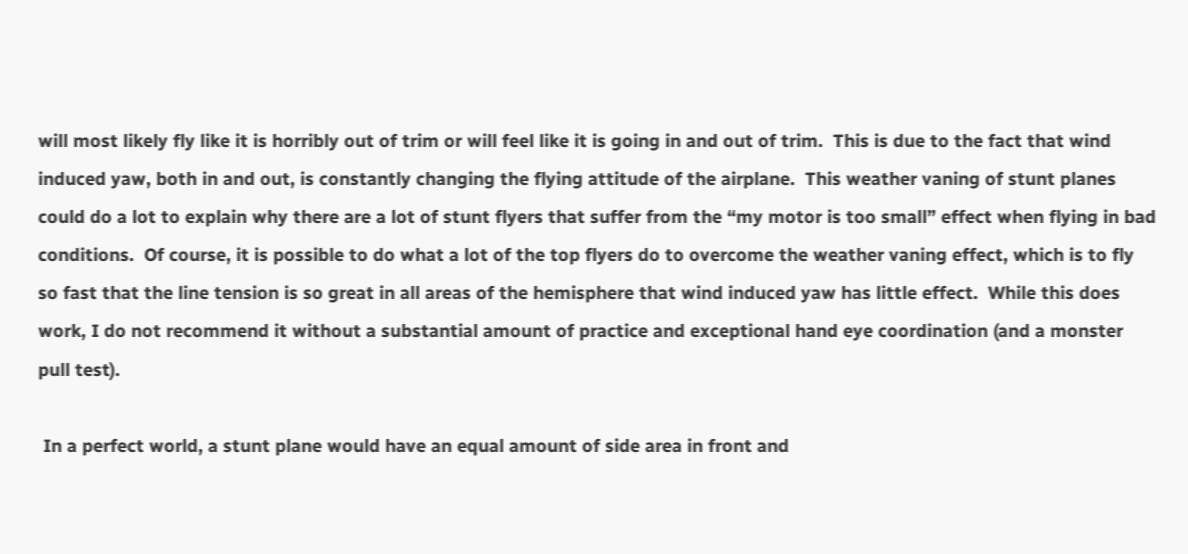will most likely fly like it is horribly out of trim or will feel like it is going in and out of trim.  This is due to the fact that wind induced yaw, both in and out, is constantly changing the flying attitude of the airplane.  This weather vaning of stunt planes could do a lot to explain why there are a lot of stunt flyers that suffer from the “my motor is too small” effect when flying in bad conditions.  Of course, it is possible to do what a lot of the top flyers do to overcome the weather vaning effect, which is to fly so fast that the line tension is so great in all areas of the hemisphere that wind induced yaw has little effect.  While this does work, I do not recommend it without a substantial amount of practice and exceptional hand eye coordination (and a monster pull test).

 In a perfect world, a stunt plane would have an equal amount of side area in front and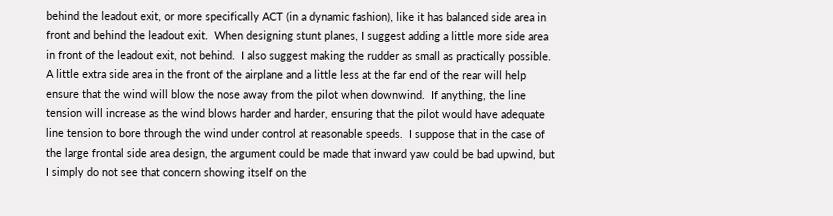behind the leadout exit, or more specifically ACT (in a dynamic fashion), like it has balanced side area in front and behind the leadout exit.  When designing stunt planes, I suggest adding a little more side area in front of the leadout exit, not behind.  I also suggest making the rudder as small as practically possible.  A little extra side area in the front of the airplane and a little less at the far end of the rear will help ensure that the wind will blow the nose away from the pilot when downwind.  If anything, the line tension will increase as the wind blows harder and harder, ensuring that the pilot would have adequate line tension to bore through the wind under control at reasonable speeds.  I suppose that in the case of the large frontal side area design, the argument could be made that inward yaw could be bad upwind, but I simply do not see that concern showing itself on the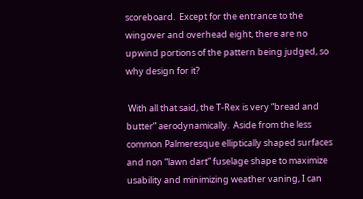scoreboard.  Except for the entrance to the wingover and overhead eight, there are no upwind portions of the pattern being judged, so why design for it?

 With all that said, the T-Rex is very “bread and butter” aerodynamically.  Aside from the less common Palmeresque elliptically shaped surfaces and non “lawn dart” fuselage shape to maximize usability and minimizing weather vaning, I can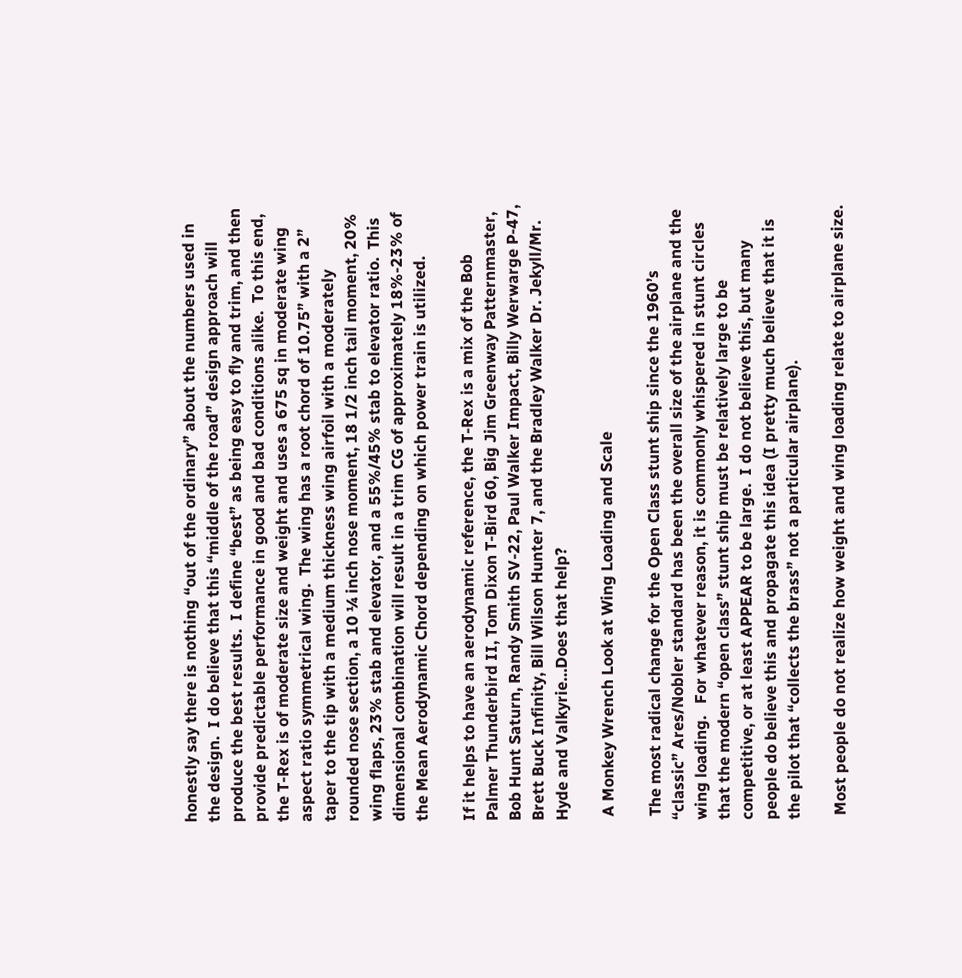honestly say there is nothing “out of the ordinary” about the numbers used in the design.  I do believe that this “middle of the road” design approach will produce the best results.  I define “best” as being easy to fly and trim, and then provide predictable performance in good and bad conditions alike.  To this end, the T-Rex is of moderate size and weight and uses a 675 sq in moderate wing aspect ratio symmetrical wing.  The wing has a root chord of 10.75” with a 2” taper to the tip with a medium thickness wing airfoil with a moderately rounded nose section, a 10 ¼ inch nose moment, 18 1/2 inch tail moment, 20% wing flaps, 23% stab and elevator, and a 55%/45% stab to elevator ratio.  This dimensional combination will result in a trim CG of approximately 18%-23% of the Mean Aerodynamic Chord depending on which power train is utilized.

If it helps to have an aerodynamic reference, the T-Rex is a mix of the Bob Palmer Thunderbird II, Tom Dixon T-Bird 60, Big Jim Greenway Patternmaster, Bob Hunt Saturn, Randy Smith SV-22, Paul Walker Impact, Billy Werwarge P-47, Brett Buck Infinity, Bill Wilson Hunter 7, and the Bradley Walker Dr. Jekyll/Mr. Hyde and Valkyrie…Does that help?

 A Monkey Wrench Look at Wing Loading and Scale

 The most radical change for the Open Class stunt ship since the 1960’s “classic” Ares/Nobler standard has been the overall size of the airplane and the wing loading.   For whatever reason, it is commonly whispered in stunt circles that the modern “open class” stunt ship must be relatively large to be competitive, or at least APPEAR to be large.  I do not believe this, but many people do believe this and propagate this idea (I pretty much believe that it is the pilot that “collects the brass” not a particular airplane).

 Most people do not realize how weight and wing loading relate to airplane size.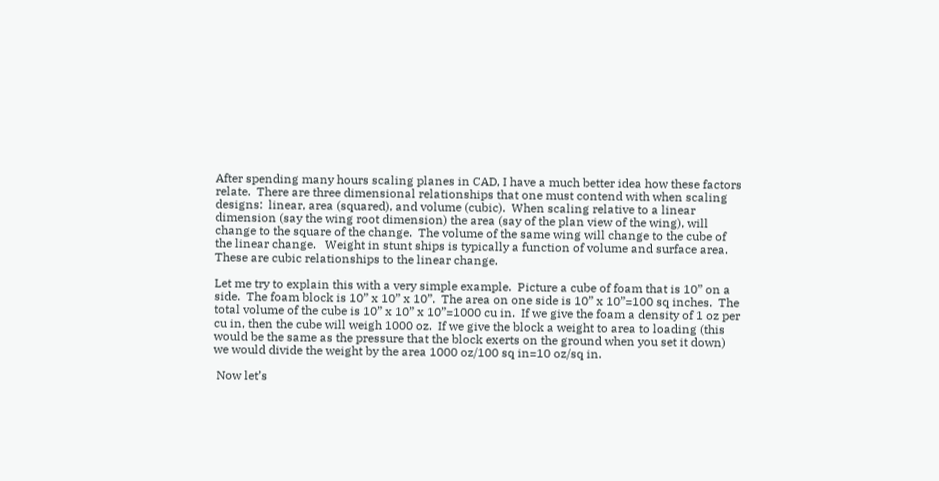After spending many hours scaling planes in CAD, I have a much better idea how these factors relate.  There are three dimensional relationships that one must contend with when scaling designs:  linear, area (squared), and volume (cubic).  When scaling relative to a linear dimension (say the wing root dimension) the area (say of the plan view of the wing), will change to the square of the change.  The volume of the same wing will change to the cube of the linear change.   Weight in stunt ships is typically a function of volume and surface area.  These are cubic relationships to the linear change.

Let me try to explain this with a very simple example.  Picture a cube of foam that is 10” on a side.  The foam block is 10” x 10” x 10”.  The area on one side is 10” x 10”=100 sq inches.  The total volume of the cube is 10” x 10” x 10”=1000 cu in.  If we give the foam a density of 1 oz per cu in, then the cube will weigh 1000 oz.  If we give the block a weight to area to loading (this would be the same as the pressure that the block exerts on the ground when you set it down) we would divide the weight by the area 1000 oz/100 sq in=10 oz/sq in.

 Now let’s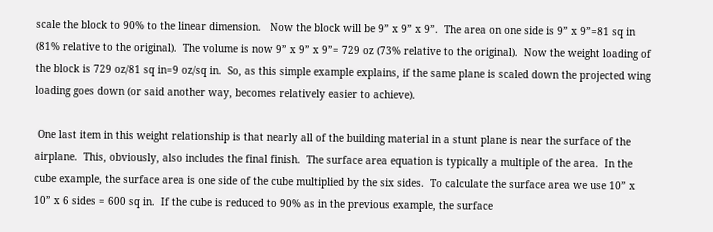scale the block to 90% to the linear dimension.   Now the block will be 9” x 9” x 9”.  The area on one side is 9” x 9”=81 sq in (81% relative to the original).  The volume is now 9” x 9” x 9”= 729 oz (73% relative to the original).  Now the weight loading of the block is 729 oz/81 sq in=9 oz/sq in.  So, as this simple example explains, if the same plane is scaled down the projected wing loading goes down (or said another way, becomes relatively easier to achieve).

 One last item in this weight relationship is that nearly all of the building material in a stunt plane is near the surface of the airplane.  This, obviously, also includes the final finish.  The surface area equation is typically a multiple of the area.  In the cube example, the surface area is one side of the cube multiplied by the six sides.  To calculate the surface area we use 10” x 10” x 6 sides = 600 sq in.  If the cube is reduced to 90% as in the previous example, the surface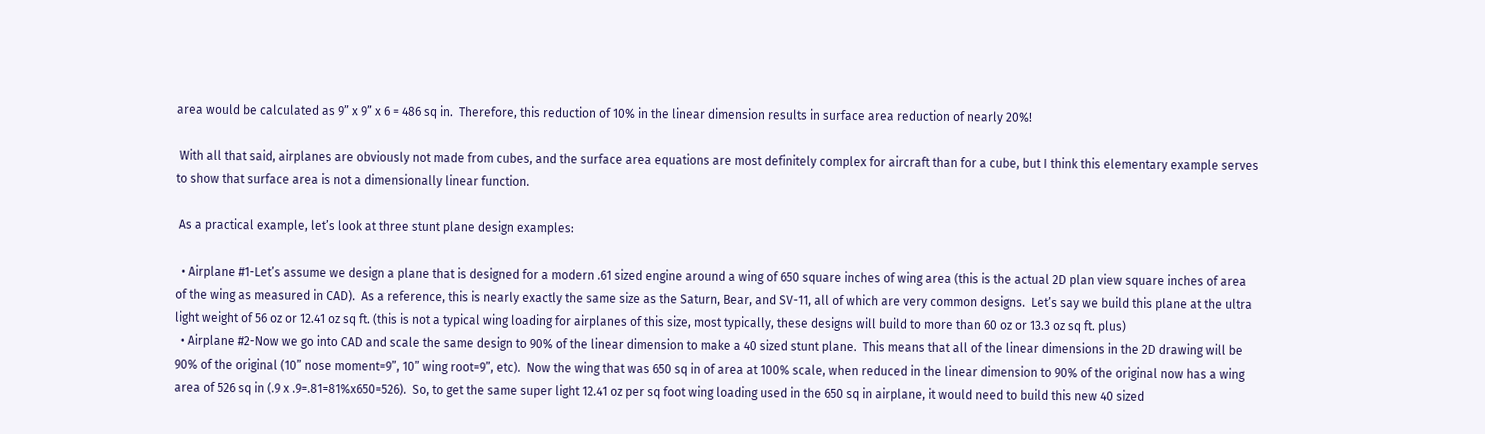area would be calculated as 9” x 9” x 6 = 486 sq in.  Therefore, this reduction of 10% in the linear dimension results in surface area reduction of nearly 20%!

 With all that said, airplanes are obviously not made from cubes, and the surface area equations are most definitely complex for aircraft than for a cube, but I think this elementary example serves to show that surface area is not a dimensionally linear function.

 As a practical example, let’s look at three stunt plane design examples:

  • Airplane #1-Let’s assume we design a plane that is designed for a modern .61 sized engine around a wing of 650 square inches of wing area (this is the actual 2D plan view square inches of area of the wing as measured in CAD).  As a reference, this is nearly exactly the same size as the Saturn, Bear, and SV-11, all of which are very common designs.  Let’s say we build this plane at the ultra light weight of 56 oz or 12.41 oz sq ft. (this is not a typical wing loading for airplanes of this size, most typically, these designs will build to more than 60 oz or 13.3 oz sq ft. plus)
  • Airplane #2-Now we go into CAD and scale the same design to 90% of the linear dimension to make a 40 sized stunt plane.  This means that all of the linear dimensions in the 2D drawing will be 90% of the original (10” nose moment=9”, 10” wing root=9”, etc).  Now the wing that was 650 sq in of area at 100% scale, when reduced in the linear dimension to 90% of the original now has a wing area of 526 sq in (.9 x .9=.81=81%x650=526).  So, to get the same super light 12.41 oz per sq foot wing loading used in the 650 sq in airplane, it would need to build this new 40 sized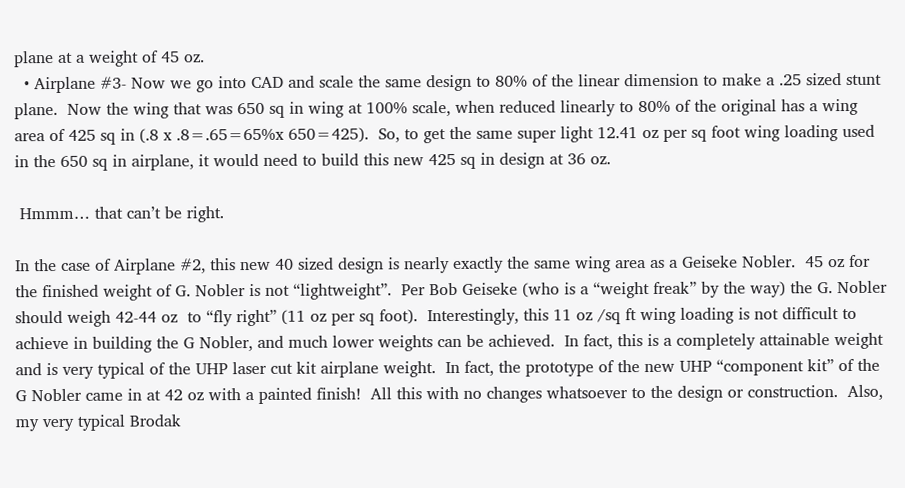plane at a weight of 45 oz.
  • Airplane #3- Now we go into CAD and scale the same design to 80% of the linear dimension to make a .25 sized stunt plane.  Now the wing that was 650 sq in wing at 100% scale, when reduced linearly to 80% of the original has a wing area of 425 sq in (.8 x .8=.65=65%x 650=425).  So, to get the same super light 12.41 oz per sq foot wing loading used in the 650 sq in airplane, it would need to build this new 425 sq in design at 36 oz.

 Hmmm… that can’t be right.

In the case of Airplane #2, this new 40 sized design is nearly exactly the same wing area as a Geiseke Nobler.  45 oz for the finished weight of G. Nobler is not “lightweight”.  Per Bob Geiseke (who is a “weight freak” by the way) the G. Nobler should weigh 42-44 oz  to “fly right” (11 oz per sq foot).  Interestingly, this 11 oz /sq ft wing loading is not difficult to achieve in building the G Nobler, and much lower weights can be achieved.  In fact, this is a completely attainable weight and is very typical of the UHP laser cut kit airplane weight.  In fact, the prototype of the new UHP “component kit” of the G Nobler came in at 42 oz with a painted finish!  All this with no changes whatsoever to the design or construction.  Also, my very typical Brodak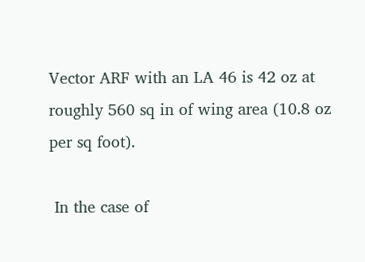Vector ARF with an LA 46 is 42 oz at roughly 560 sq in of wing area (10.8 oz per sq foot).

 In the case of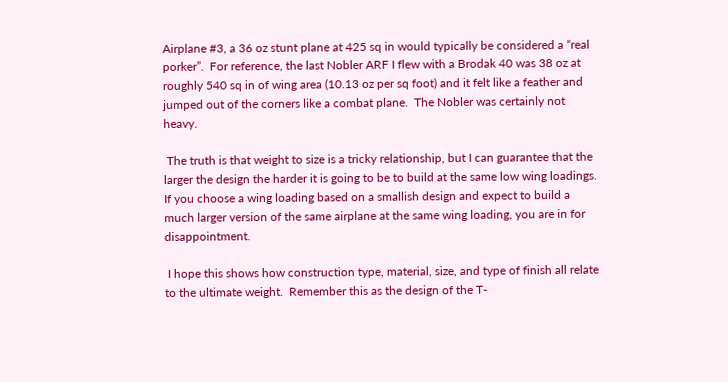Airplane #3, a 36 oz stunt plane at 425 sq in would typically be considered a “real porker”.  For reference, the last Nobler ARF I flew with a Brodak 40 was 38 oz at roughly 540 sq in of wing area (10.13 oz per sq foot) and it felt like a feather and jumped out of the corners like a combat plane.  The Nobler was certainly not heavy.

 The truth is that weight to size is a tricky relationship, but I can guarantee that the larger the design the harder it is going to be to build at the same low wing loadings.  If you choose a wing loading based on a smallish design and expect to build a much larger version of the same airplane at the same wing loading, you are in for disappointment.

 I hope this shows how construction type, material, size, and type of finish all relate to the ultimate weight.  Remember this as the design of the T-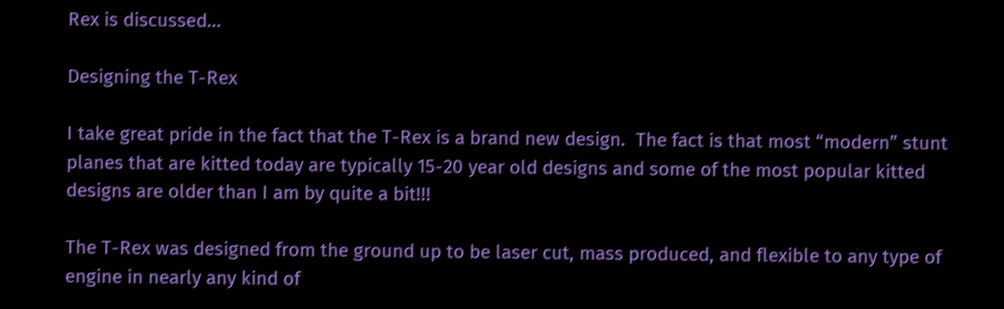Rex is discussed…

Designing the T-Rex

I take great pride in the fact that the T-Rex is a brand new design.  The fact is that most “modern” stunt planes that are kitted today are typically 15-20 year old designs and some of the most popular kitted designs are older than I am by quite a bit!!!

The T-Rex was designed from the ground up to be laser cut, mass produced, and flexible to any type of engine in nearly any kind of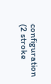configuration (2 stroke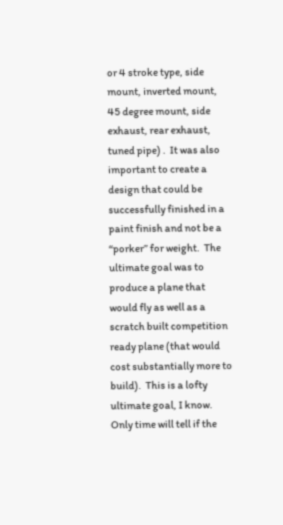or 4 stroke type, side mount, inverted mount, 45 degree mount, side exhaust, rear exhaust, tuned pipe) .  It was also important to create a design that could be successfully finished in a paint finish and not be a “porker” for weight.  The ultimate goal was to produce a plane that would fly as well as a scratch built competition ready plane (that would cost substantially more to build).  This is a lofty ultimate goal, I know.  Only time will tell if the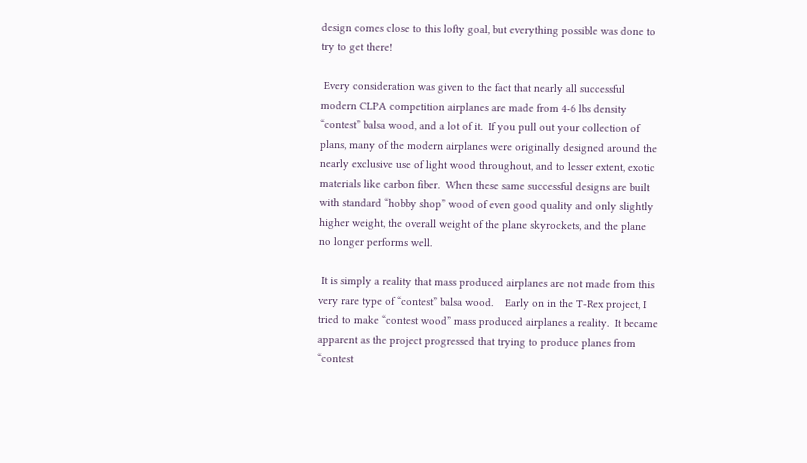design comes close to this lofty goal, but everything possible was done to try to get there!

 Every consideration was given to the fact that nearly all successful modern CLPA competition airplanes are made from 4-6 lbs density “contest” balsa wood, and a lot of it.  If you pull out your collection of plans, many of the modern airplanes were originally designed around the nearly exclusive use of light wood throughout, and to lesser extent, exotic materials like carbon fiber.  When these same successful designs are built with standard “hobby shop” wood of even good quality and only slightly higher weight, the overall weight of the plane skyrockets, and the plane no longer performs well.

 It is simply a reality that mass produced airplanes are not made from this very rare type of “contest” balsa wood.    Early on in the T-Rex project, I tried to make “contest wood” mass produced airplanes a reality.  It became apparent as the project progressed that trying to produce planes from “contest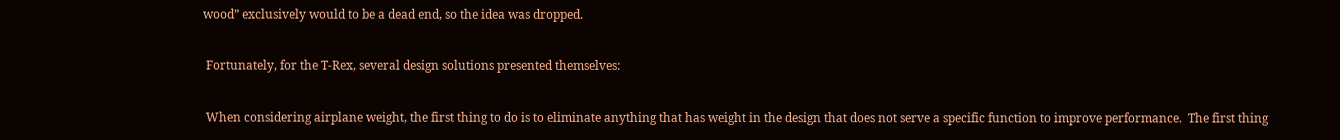wood” exclusively would to be a dead end, so the idea was dropped.

 Fortunately, for the T-Rex, several design solutions presented themselves:

 When considering airplane weight, the first thing to do is to eliminate anything that has weight in the design that does not serve a specific function to improve performance.  The first thing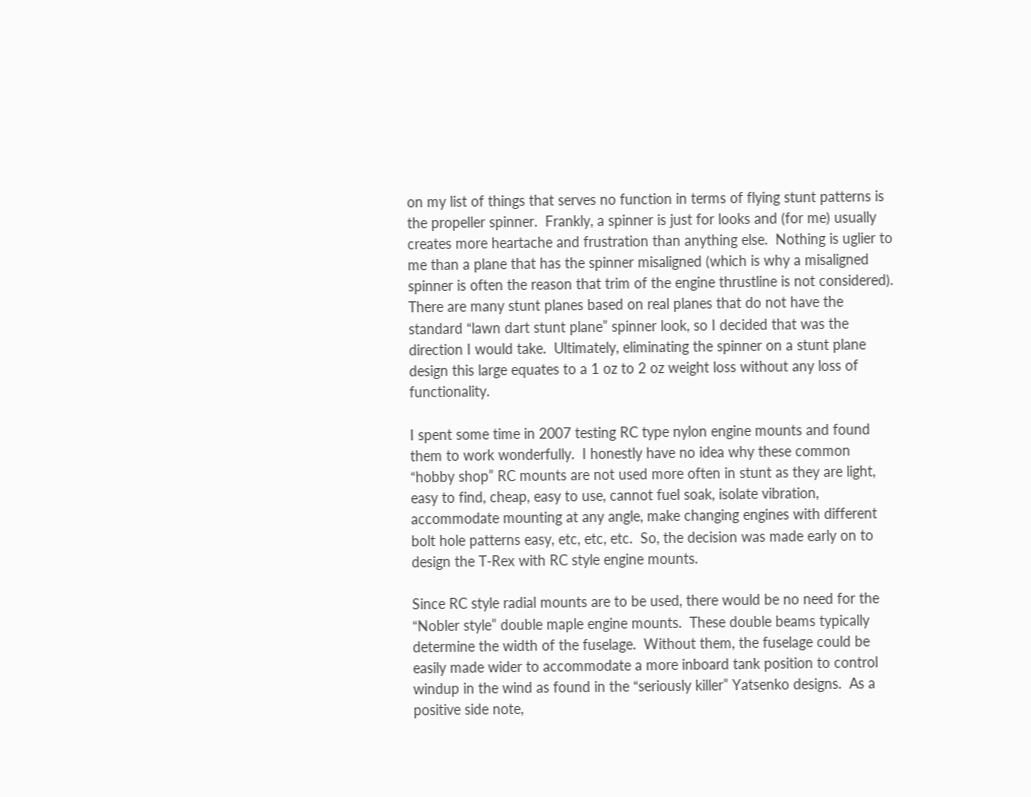on my list of things that serves no function in terms of flying stunt patterns is the propeller spinner.  Frankly, a spinner is just for looks and (for me) usually creates more heartache and frustration than anything else.  Nothing is uglier to me than a plane that has the spinner misaligned (which is why a misaligned spinner is often the reason that trim of the engine thrustline is not considered).  There are many stunt planes based on real planes that do not have the standard “lawn dart stunt plane” spinner look, so I decided that was the direction I would take.  Ultimately, eliminating the spinner on a stunt plane design this large equates to a 1 oz to 2 oz weight loss without any loss of functionality.

I spent some time in 2007 testing RC type nylon engine mounts and found them to work wonderfully.  I honestly have no idea why these common “hobby shop” RC mounts are not used more often in stunt as they are light, easy to find, cheap, easy to use, cannot fuel soak, isolate vibration, accommodate mounting at any angle, make changing engines with different bolt hole patterns easy, etc, etc, etc.  So, the decision was made early on to design the T-Rex with RC style engine mounts.

Since RC style radial mounts are to be used, there would be no need for the “Nobler style” double maple engine mounts.  These double beams typically determine the width of the fuselage.  Without them, the fuselage could be easily made wider to accommodate a more inboard tank position to control windup in the wind as found in the “seriously killer” Yatsenko designs.  As a positive side note,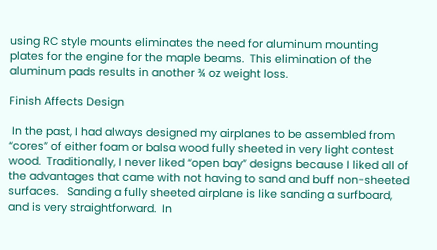using RC style mounts eliminates the need for aluminum mounting plates for the engine for the maple beams.  This elimination of the aluminum pads results in another ¾ oz weight loss.

Finish Affects Design

 In the past, I had always designed my airplanes to be assembled from “cores” of either foam or balsa wood fully sheeted in very light contest wood.  Traditionally, I never liked “open bay” designs because I liked all of the advantages that came with not having to sand and buff non-sheeted surfaces.   Sanding a fully sheeted airplane is like sanding a surfboard, and is very straightforward.  In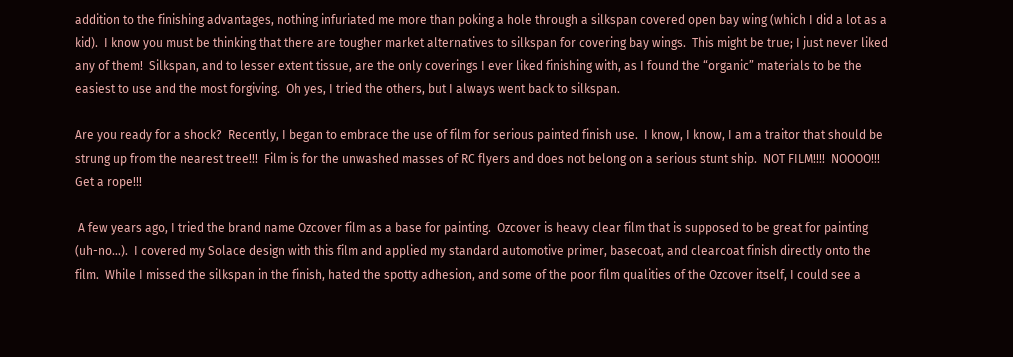addition to the finishing advantages, nothing infuriated me more than poking a hole through a silkspan covered open bay wing (which I did a lot as a kid).  I know you must be thinking that there are tougher market alternatives to silkspan for covering bay wings.  This might be true; I just never liked any of them!  Silkspan, and to lesser extent tissue, are the only coverings I ever liked finishing with, as I found the “organic” materials to be the easiest to use and the most forgiving.  Oh yes, I tried the others, but I always went back to silkspan.

Are you ready for a shock?  Recently, I began to embrace the use of film for serious painted finish use.  I know, I know, I am a traitor that should be strung up from the nearest tree!!!  Film is for the unwashed masses of RC flyers and does not belong on a serious stunt ship.  NOT FILM!!!!  NOOOO!!!  Get a rope!!!

 A few years ago, I tried the brand name Ozcover film as a base for painting.  Ozcover is heavy clear film that is supposed to be great for painting (uh-no…).  I covered my Solace design with this film and applied my standard automotive primer, basecoat, and clearcoat finish directly onto the film.  While I missed the silkspan in the finish, hated the spotty adhesion, and some of the poor film qualities of the Ozcover itself, I could see a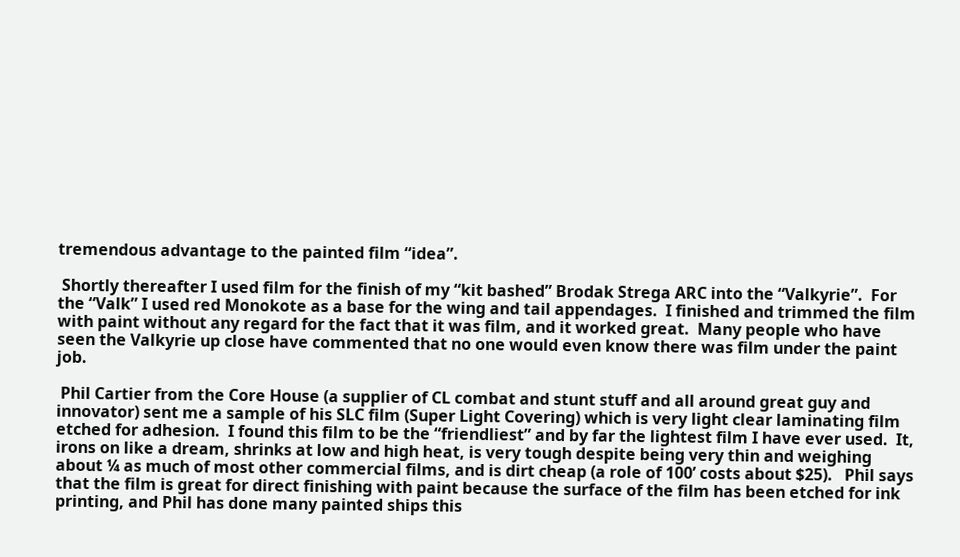tremendous advantage to the painted film “idea”.

 Shortly thereafter I used film for the finish of my “kit bashed” Brodak Strega ARC into the “Valkyrie”.  For the “Valk” I used red Monokote as a base for the wing and tail appendages.  I finished and trimmed the film with paint without any regard for the fact that it was film, and it worked great.  Many people who have seen the Valkyrie up close have commented that no one would even know there was film under the paint job.

 Phil Cartier from the Core House (a supplier of CL combat and stunt stuff and all around great guy and innovator) sent me a sample of his SLC film (Super Light Covering) which is very light clear laminating film etched for adhesion.  I found this film to be the “friendliest” and by far the lightest film I have ever used.  It, irons on like a dream, shrinks at low and high heat, is very tough despite being very thin and weighing about ¼ as much of most other commercial films, and is dirt cheap (a role of 100’ costs about $25).   Phil says that the film is great for direct finishing with paint because the surface of the film has been etched for ink printing, and Phil has done many painted ships this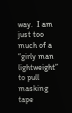way.  I am just too much of a “girly man lightweight” to pull masking tape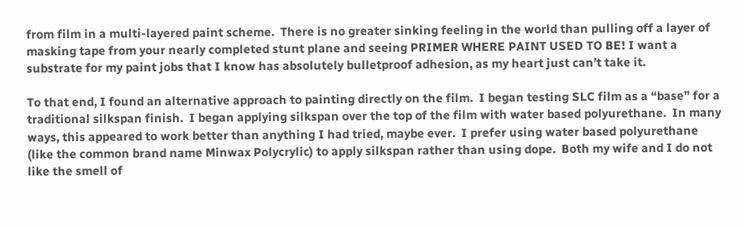from film in a multi-layered paint scheme.  There is no greater sinking feeling in the world than pulling off a layer of masking tape from your nearly completed stunt plane and seeing PRIMER WHERE PAINT USED TO BE! I want a substrate for my paint jobs that I know has absolutely bulletproof adhesion, as my heart just can’t take it.

To that end, I found an alternative approach to painting directly on the film.  I began testing SLC film as a “base” for a traditional silkspan finish.  I began applying silkspan over the top of the film with water based polyurethane.  In many ways, this appeared to work better than anything I had tried, maybe ever.  I prefer using water based polyurethane (like the common brand name Minwax Polycrylic) to apply silkspan rather than using dope.  Both my wife and I do not like the smell of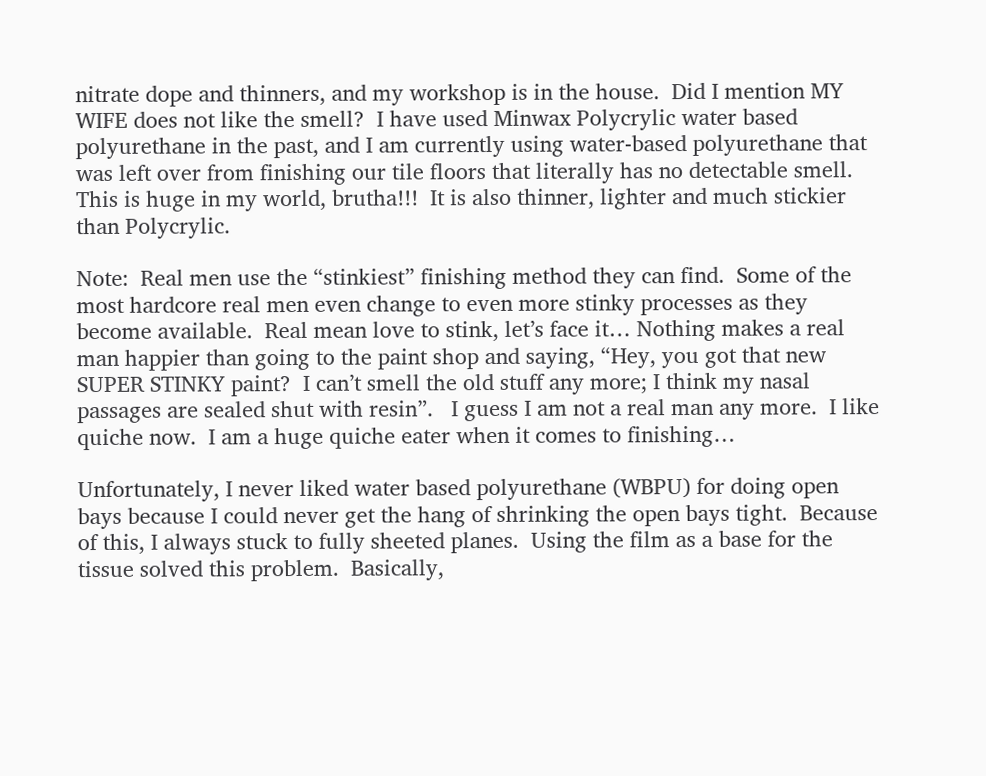nitrate dope and thinners, and my workshop is in the house.  Did I mention MY WIFE does not like the smell?  I have used Minwax Polycrylic water based polyurethane in the past, and I am currently using water-based polyurethane that was left over from finishing our tile floors that literally has no detectable smell.  This is huge in my world, brutha!!!  It is also thinner, lighter and much stickier than Polycrylic.

Note:  Real men use the “stinkiest” finishing method they can find.  Some of the most hardcore real men even change to even more stinky processes as they become available.  Real mean love to stink, let’s face it… Nothing makes a real man happier than going to the paint shop and saying, “Hey, you got that new SUPER STINKY paint?  I can’t smell the old stuff any more; I think my nasal passages are sealed shut with resin”.   I guess I am not a real man any more.  I like quiche now.  I am a huge quiche eater when it comes to finishing…

Unfortunately, I never liked water based polyurethane (WBPU) for doing open bays because I could never get the hang of shrinking the open bays tight.  Because of this, I always stuck to fully sheeted planes.  Using the film as a base for the tissue solved this problem.  Basically,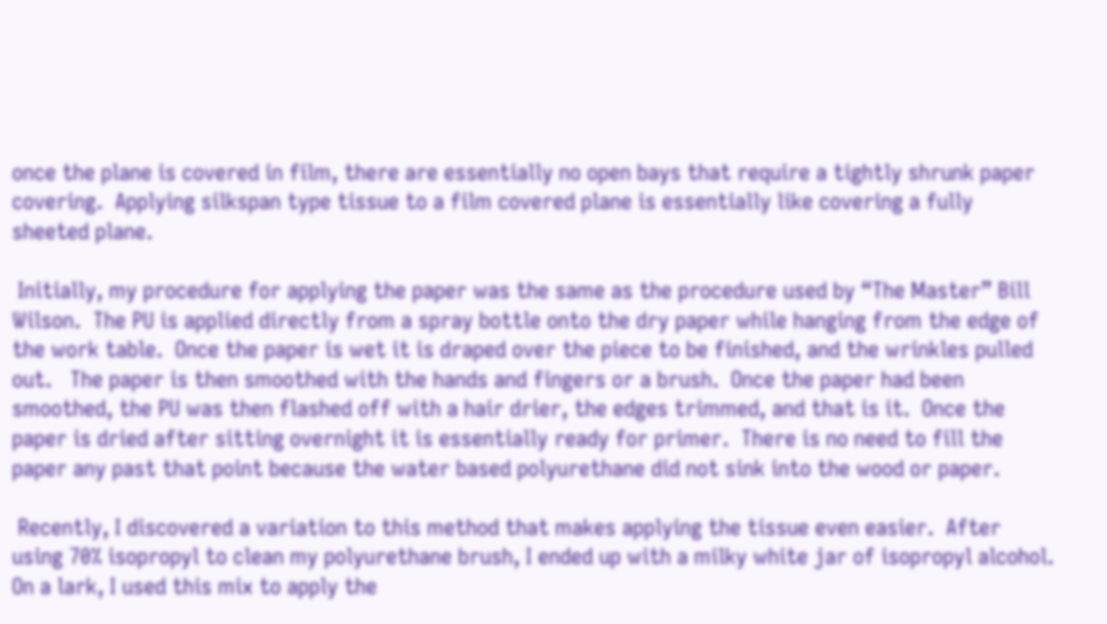once the plane is covered in film, there are essentially no open bays that require a tightly shrunk paper covering.  Applying silkspan type tissue to a film covered plane is essentially like covering a fully sheeted plane.

 Initially, my procedure for applying the paper was the same as the procedure used by “The Master” Bill Wilson.  The PU is applied directly from a spray bottle onto the dry paper while hanging from the edge of the work table.  Once the paper is wet it is draped over the piece to be finished, and the wrinkles pulled out.   The paper is then smoothed with the hands and fingers or a brush.  Once the paper had been smoothed, the PU was then flashed off with a hair drier, the edges trimmed, and that is it.  Once the paper is dried after sitting overnight it is essentially ready for primer.  There is no need to fill the paper any past that point because the water based polyurethane did not sink into the wood or paper.

 Recently, I discovered a variation to this method that makes applying the tissue even easier.  After using 70% isopropyl to clean my polyurethane brush, I ended up with a milky white jar of isopropyl alcohol.  On a lark, I used this mix to apply the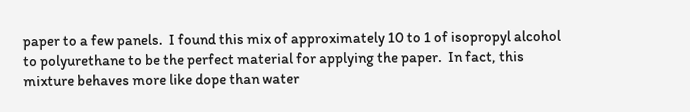paper to a few panels.  I found this mix of approximately 10 to 1 of isopropyl alcohol to polyurethane to be the perfect material for applying the paper.  In fact, this mixture behaves more like dope than water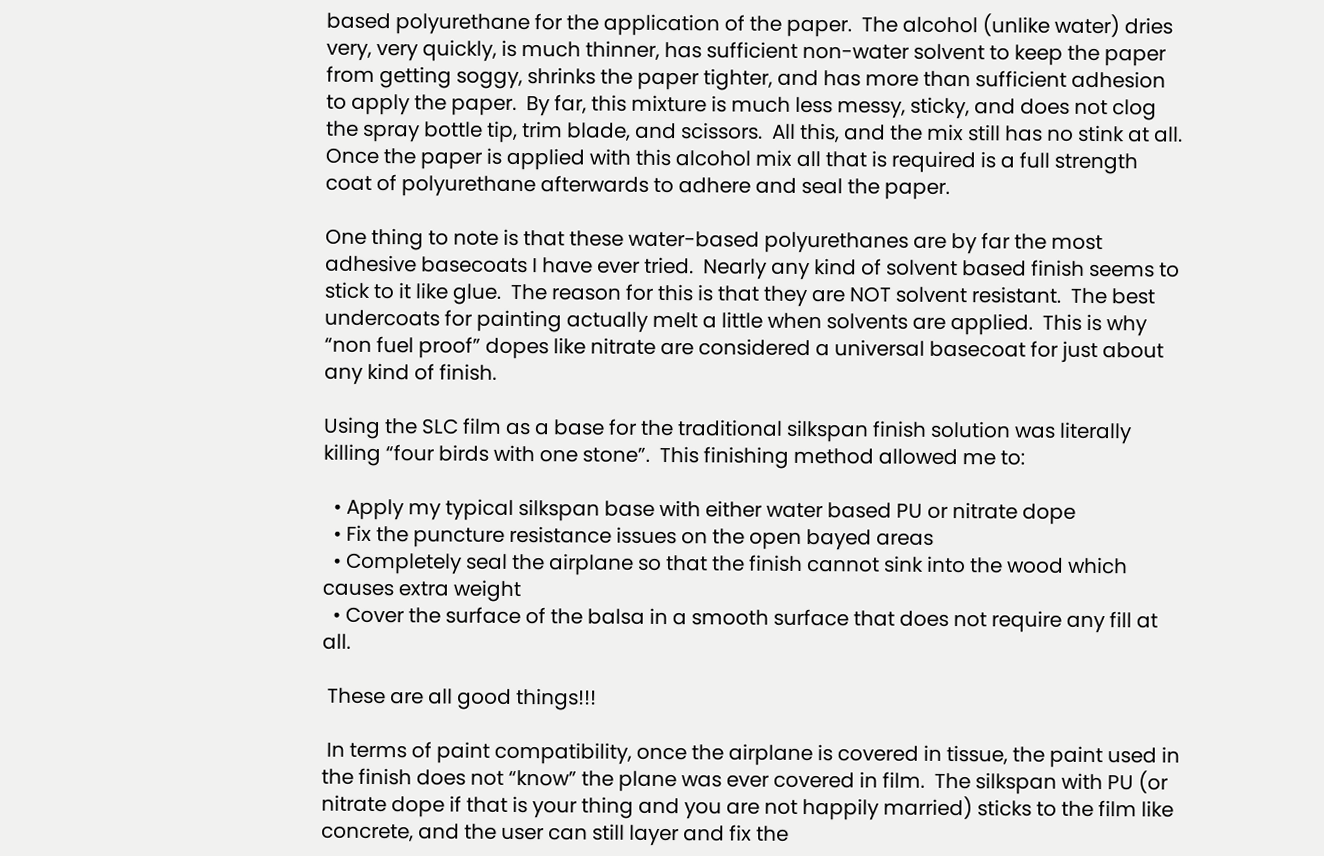based polyurethane for the application of the paper.  The alcohol (unlike water) dries very, very quickly, is much thinner, has sufficient non-water solvent to keep the paper from getting soggy, shrinks the paper tighter, and has more than sufficient adhesion to apply the paper.  By far, this mixture is much less messy, sticky, and does not clog the spray bottle tip, trim blade, and scissors.  All this, and the mix still has no stink at all.  Once the paper is applied with this alcohol mix all that is required is a full strength coat of polyurethane afterwards to adhere and seal the paper.

One thing to note is that these water-based polyurethanes are by far the most adhesive basecoats I have ever tried.  Nearly any kind of solvent based finish seems to stick to it like glue.  The reason for this is that they are NOT solvent resistant.  The best undercoats for painting actually melt a little when solvents are applied.  This is why “non fuel proof” dopes like nitrate are considered a universal basecoat for just about any kind of finish.

Using the SLC film as a base for the traditional silkspan finish solution was literally killing “four birds with one stone”.  This finishing method allowed me to:

  • Apply my typical silkspan base with either water based PU or nitrate dope
  • Fix the puncture resistance issues on the open bayed areas
  • Completely seal the airplane so that the finish cannot sink into the wood which causes extra weight
  • Cover the surface of the balsa in a smooth surface that does not require any fill at all.

 These are all good things!!!

 In terms of paint compatibility, once the airplane is covered in tissue, the paint used in the finish does not “know” the plane was ever covered in film.  The silkspan with PU (or nitrate dope if that is your thing and you are not happily married) sticks to the film like concrete, and the user can still layer and fix the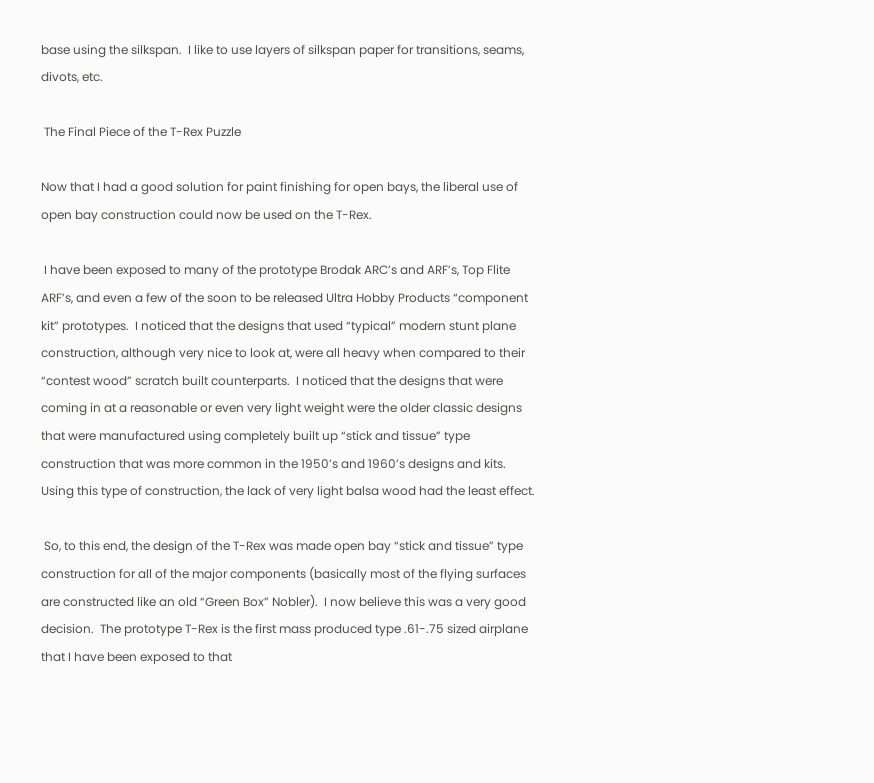base using the silkspan.  I like to use layers of silkspan paper for transitions, seams, divots, etc.

 The Final Piece of the T-Rex Puzzle

Now that I had a good solution for paint finishing for open bays, the liberal use of open bay construction could now be used on the T-Rex.

 I have been exposed to many of the prototype Brodak ARC’s and ARF’s, Top Flite ARF’s, and even a few of the soon to be released Ultra Hobby Products “component kit” prototypes.  I noticed that the designs that used “typical” modern stunt plane construction, although very nice to look at, were all heavy when compared to their “contest wood” scratch built counterparts.  I noticed that the designs that were coming in at a reasonable or even very light weight were the older classic designs that were manufactured using completely built up “stick and tissue” type construction that was more common in the 1950’s and 1960’s designs and kits.  Using this type of construction, the lack of very light balsa wood had the least effect.

 So, to this end, the design of the T-Rex was made open bay “stick and tissue” type construction for all of the major components (basically most of the flying surfaces are constructed like an old “Green Box” Nobler).  I now believe this was a very good decision.  The prototype T-Rex is the first mass produced type .61-.75 sized airplane that I have been exposed to that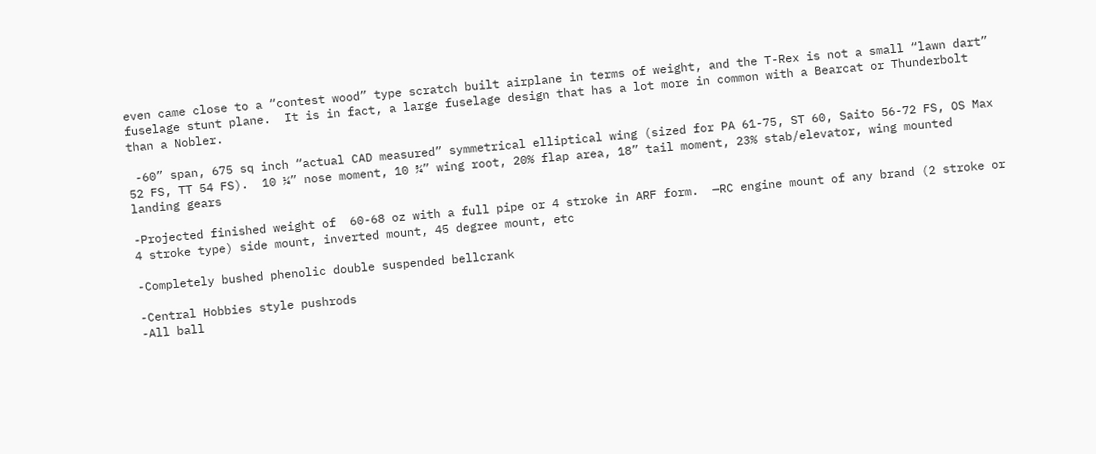even came close to a “contest wood” type scratch built airplane in terms of weight, and the T-Rex is not a small “lawn dart” fuselage stunt plane.  It is in fact, a large fuselage design that has a lot more in common with a Bearcat or Thunderbolt than a Nobler.

 -60” span, 675 sq inch “actual CAD measured” symmetrical elliptical wing (sized for PA 61-75, ST 60, Saito 56-72 FS, OS Max 52 FS, TT 54 FS).  10 ¼” nose moment, 10 ¾” wing root, 20% flap area, 18” tail moment, 23% stab/elevator, wing mounted landing gears

-Projected finished weight of  60-68 oz with a full pipe or 4 stroke in ARF form.  —RC engine mount of any brand (2 stroke or 4 stroke type) side mount, inverted mount, 45 degree mount, etc

-Completely bushed phenolic double suspended bellcrank

-Central Hobbies style pushrods
-All ball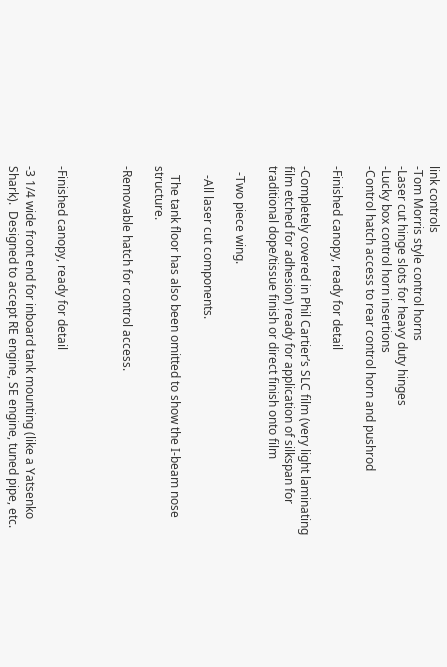link controls
-Tom Morris style control horns
-Laser cut hinge slots for heavy duty hinges
-Lucky box control horn insertions
-Control hatch access to rear control horn and pushrod

-Finished canopy, ready for detail

-Completely covered in Phil Cartier’s SLC film (very light laminating film etched for adhesion) ready for application of silkspan for traditional dope/tissue finish or direct finish onto film

  -Two piece wing.

   -All laser cut components.

   The tank floor has also been omitted to show the I-beam nose structure.

-Removable hatch for control access.



-Finished canopy, ready for detail

-3 1/4 wide front end for inboard tank mounting (like a Yatsenko Shark).  Designed to accept RE engine, SE engine, tuned pipe, etc.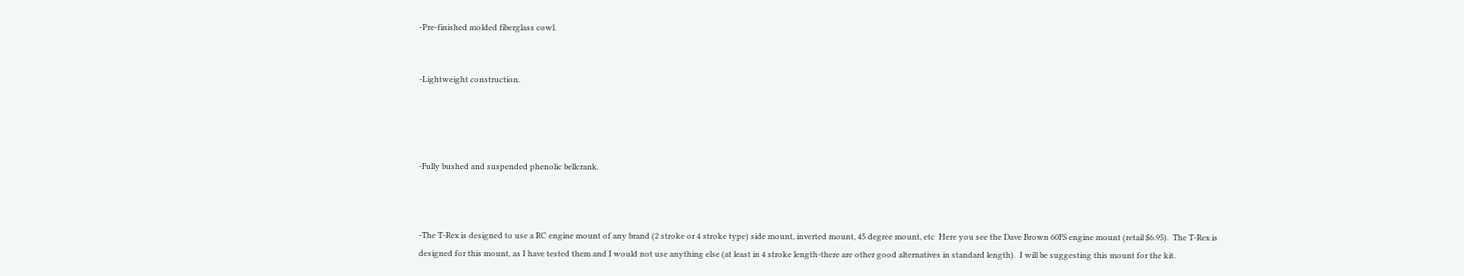-Pre-finished molded fiberglass cowl.


-Lightweight construction.




-Fully bushed and suspended phenolic bellcrank.



-The T-Rex is designed to use a RC engine mount of any brand (2 stroke or 4 stroke type) side mount, inverted mount, 45 degree mount, etc  Here you see the Dave Brown 60FS engine mount (retail $6.95).  The T-Rex is designed for this mount, as I have tested them and I would not use anything else (at least in 4 stroke length-there are other good alternatives in standard length).  I will be suggesting this mount for the kit.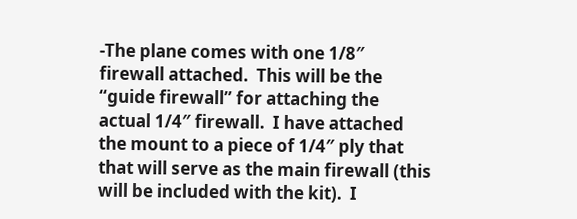-The plane comes with one 1/8″ firewall attached.  This will be the “guide firewall” for attaching the actual 1/4″ firewall.  I have attached the mount to a piece of 1/4″ ply that that will serve as the main firewall (this will be included with the kit).  I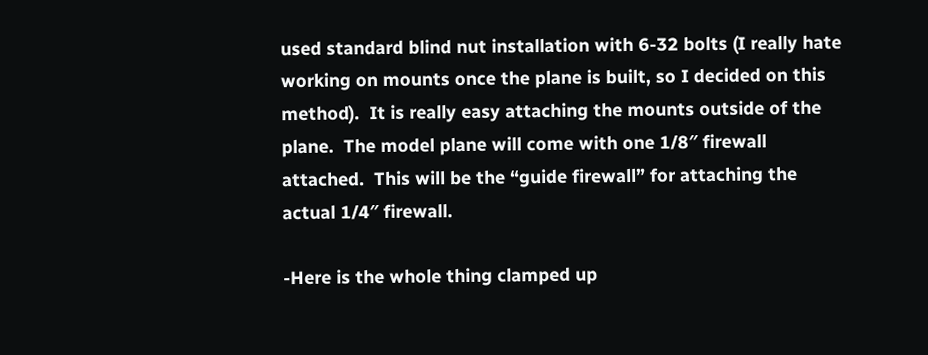used standard blind nut installation with 6-32 bolts (I really hate working on mounts once the plane is built, so I decided on this method).  It is really easy attaching the mounts outside of the plane.  The model plane will come with one 1/8″ firewall attached.  This will be the “guide firewall” for attaching the actual 1/4″ firewall.

-Here is the whole thing clamped up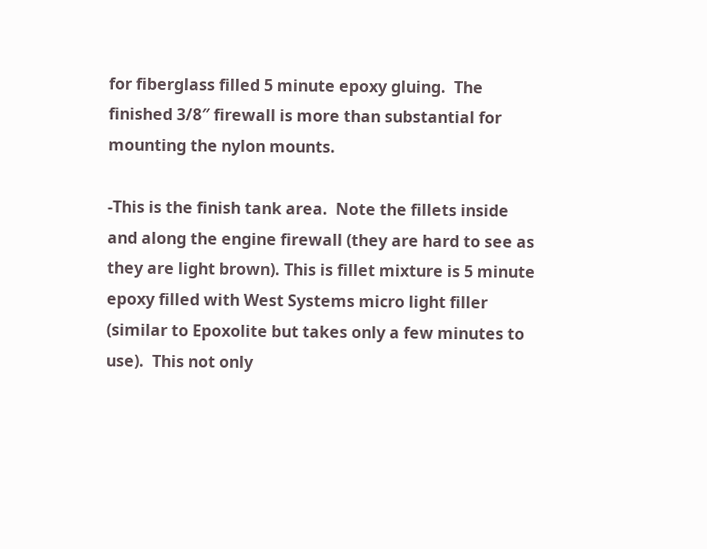for fiberglass filled 5 minute epoxy gluing.  The finished 3/8″ firewall is more than substantial for mounting the nylon mounts.

-This is the finish tank area.  Note the fillets inside and along the engine firewall (they are hard to see as they are light brown). This is fillet mixture is 5 minute epoxy filled with West Systems micro light filler (similar to Epoxolite but takes only a few minutes to use).  This not only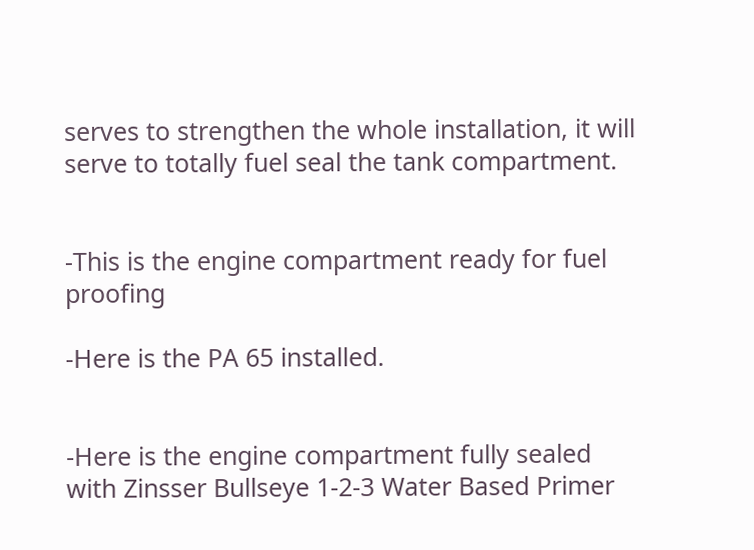serves to strengthen the whole installation, it will serve to totally fuel seal the tank compartment.


-This is the engine compartment ready for fuel proofing

-Here is the PA 65 installed.


-Here is the engine compartment fully sealed with Zinsser Bullseye 1-2-3 Water Based Primer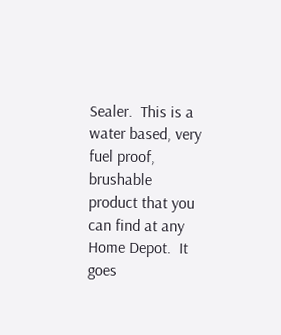Sealer.  This is a water based, very fuel proof, brushable product that you can find at any Home Depot.  It goes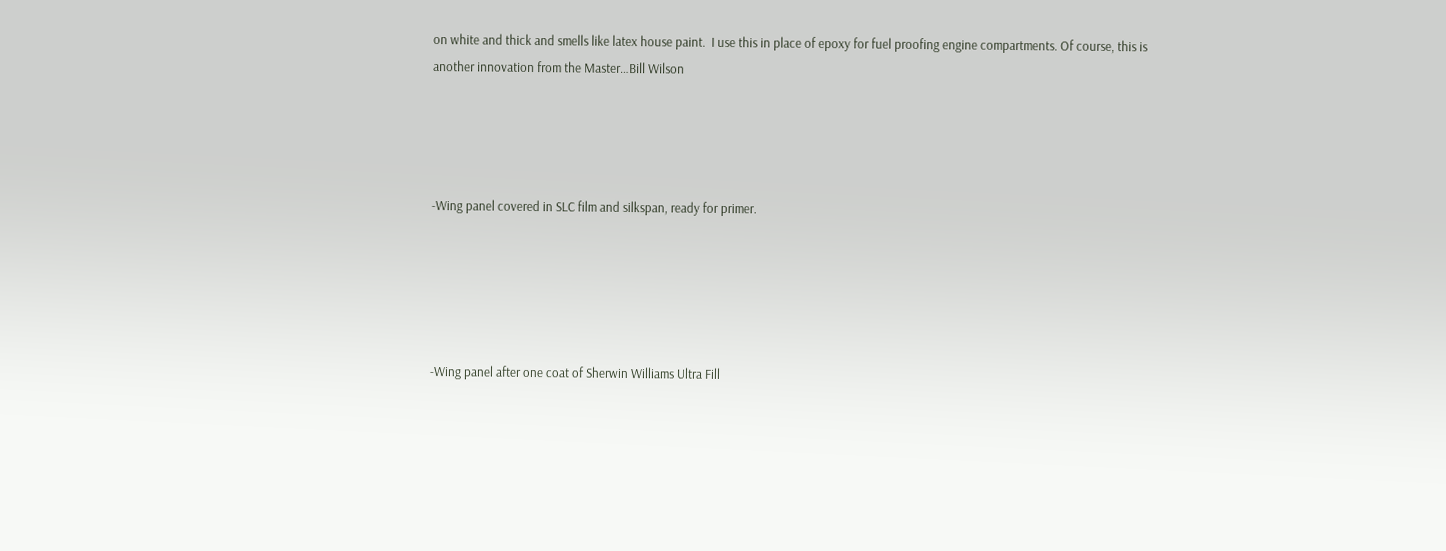on white and thick and smells like latex house paint.  I use this in place of epoxy for fuel proofing engine compartments. Of course, this is another innovation from the Master…Bill Wilson




-Wing panel covered in SLC film and silkspan, ready for primer.





-Wing panel after one coat of Sherwin Williams Ultra Fill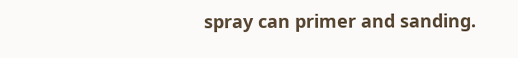spray can primer and sanding.